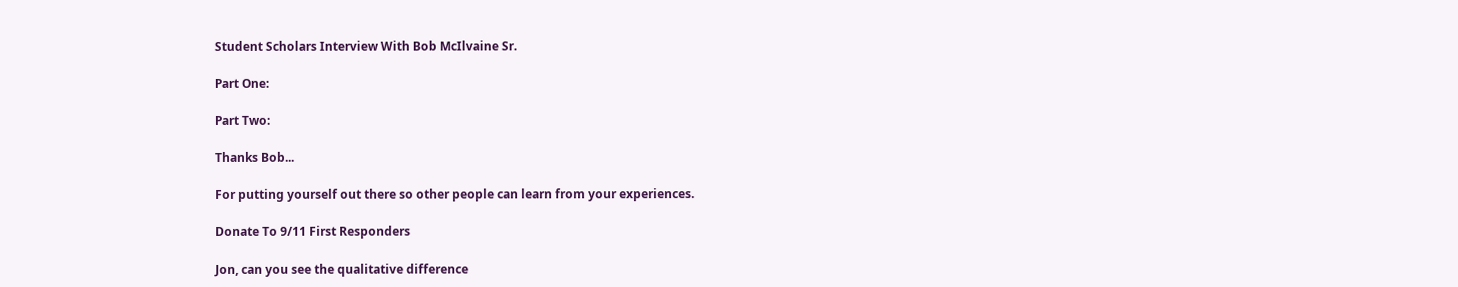Student Scholars Interview With Bob McIlvaine Sr.

Part One:

Part Two:

Thanks Bob...

For putting yourself out there so other people can learn from your experiences.

Donate To 9/11 First Responders

Jon, can you see the qualitative difference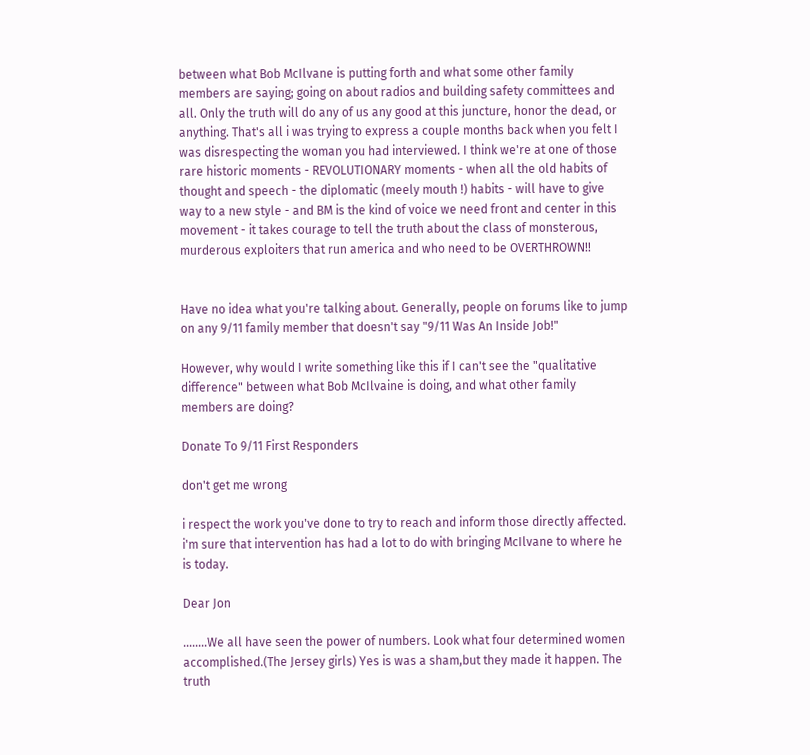between what Bob McIlvane is putting forth and what some other family members are saying; going on about radios and building safety committees and all. Only the truth will do any of us any good at this juncture, honor the dead, or anything. That's all i was trying to express a couple months back when you felt I was disrespecting the woman you had interviewed. I think we're at one of those rare historic moments - REVOLUTIONARY moments - when all the old habits of thought and speech - the diplomatic (meely mouth !) habits - will have to give way to a new style - and BM is the kind of voice we need front and center in this movement - it takes courage to tell the truth about the class of monsterous, murderous exploiters that run america and who need to be OVERTHROWN!!


Have no idea what you're talking about. Generally, people on forums like to jump on any 9/11 family member that doesn't say "9/11 Was An Inside Job!"

However, why would I write something like this if I can't see the "qualitative difference" between what Bob McIlvaine is doing, and what other family members are doing?

Donate To 9/11 First Responders

don't get me wrong

i respect the work you've done to try to reach and inform those directly affected. i'm sure that intervention has had a lot to do with bringing McIlvane to where he is today.

Dear Jon

........We all have seen the power of numbers. Look what four determined women accomplished.(The Jersey girls) Yes is was a sham,but they made it happen. The truth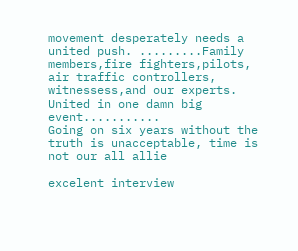movement desperately needs a united push. .........Family members,fire fighters,pilots, air traffic controllers, witnessess,and our experts.
United in one damn big event...........
Going on six years without the truth is unacceptable, time is not our all allie

excelent interview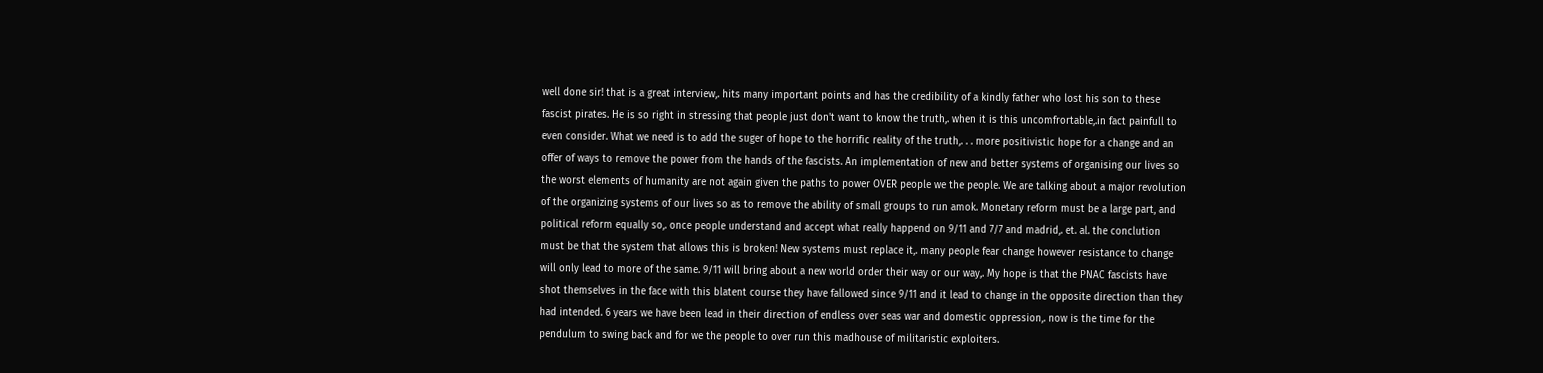well done sir! that is a great interview,. hits many important points and has the credibility of a kindly father who lost his son to these fascist pirates. He is so right in stressing that people just don't want to know the truth,. when it is this uncomfrortable,.in fact painfull to even consider. What we need is to add the suger of hope to the horrific reality of the truth,. . . more positivistic hope for a change and an offer of ways to remove the power from the hands of the fascists. An implementation of new and better systems of organising our lives so the worst elements of humanity are not again given the paths to power OVER people we the people. We are talking about a major revolution of the organizing systems of our lives so as to remove the ability of small groups to run amok. Monetary reform must be a large part, and political reform equally so,. once people understand and accept what really happend on 9/11 and 7/7 and madrid,. et. al. the conclution must be that the system that allows this is broken! New systems must replace it,. many people fear change however resistance to change will only lead to more of the same. 9/11 will bring about a new world order their way or our way,. My hope is that the PNAC fascists have shot themselves in the face with this blatent course they have fallowed since 9/11 and it lead to change in the opposite direction than they had intended. 6 years we have been lead in their direction of endless over seas war and domestic oppression,. now is the time for the pendulum to swing back and for we the people to over run this madhouse of militaristic exploiters.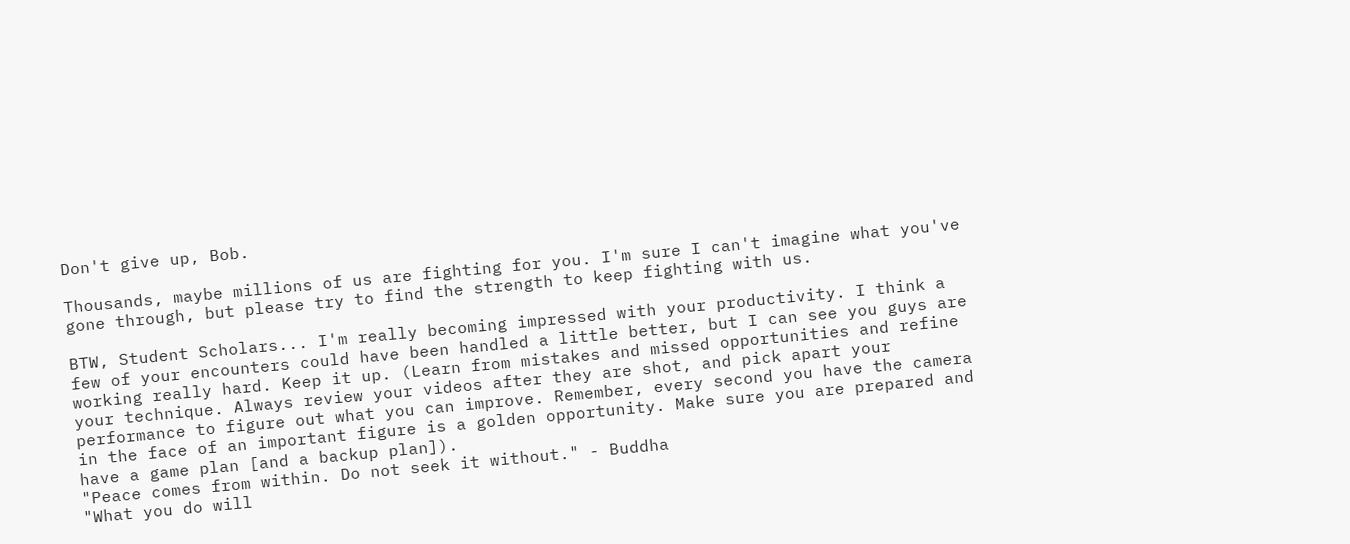Don't give up, Bob.

Thousands, maybe millions of us are fighting for you. I'm sure I can't imagine what you've gone through, but please try to find the strength to keep fighting with us.

BTW, Student Scholars... I'm really becoming impressed with your productivity. I think a few of your encounters could have been handled a little better, but I can see you guys are working really hard. Keep it up. (Learn from mistakes and missed opportunities and refine your technique. Always review your videos after they are shot, and pick apart your performance to figure out what you can improve. Remember, every second you have the camera in the face of an important figure is a golden opportunity. Make sure you are prepared and have a game plan [and a backup plan]).
"Peace comes from within. Do not seek it without." - Buddha
"What you do will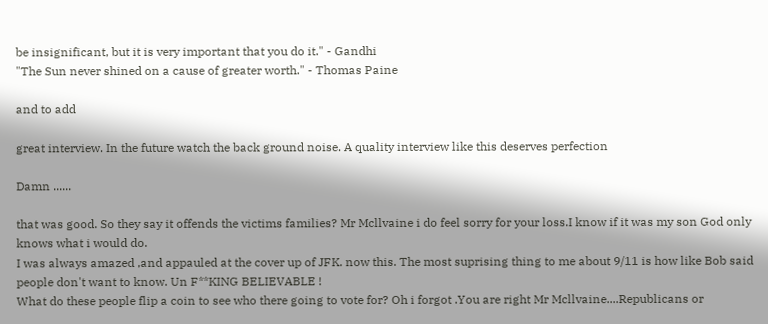be insignificant, but it is very important that you do it." - Gandhi
"The Sun never shined on a cause of greater worth." - Thomas Paine

and to add

great interview. In the future watch the back ground noise. A quality interview like this deserves perfection

Damn ......

that was good. So they say it offends the victims families? Mr Mcllvaine i do feel sorry for your loss.I know if it was my son God only knows what i would do.
I was always amazed ,and appauled at the cover up of JFK. now this. The most suprising thing to me about 9/11 is how like Bob said people don't want to know. Un F**KING BELIEVABLE !
What do these people flip a coin to see who there going to vote for? Oh i forgot .You are right Mr Mcllvaine....Republicans or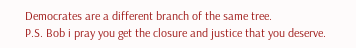Democrates are a different branch of the same tree.
P.S. Bob i pray you get the closure and justice that you deserve.